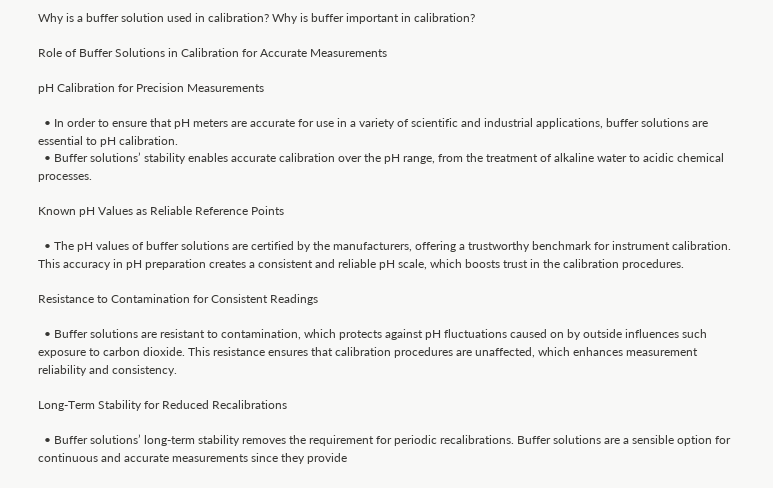Why is a buffer solution used in calibration? Why is buffer important in calibration?

Role of Buffer Solutions in Calibration for Accurate Measurements

pH Calibration for Precision Measurements

  • In order to ensure that pH meters are accurate for use in a variety of scientific and industrial applications, buffer solutions are essential to pH calibration.
  • Buffer solutions’ stability enables accurate calibration over the pH range, from the treatment of alkaline water to acidic chemical processes.

Known pH Values as Reliable Reference Points

  • The pH values of buffer solutions are certified by the manufacturers, offering a trustworthy benchmark for instrument calibration. This accuracy in pH preparation creates a consistent and reliable pH scale, which boosts trust in the calibration procedures.

Resistance to Contamination for Consistent Readings

  • Buffer solutions are resistant to contamination, which protects against pH fluctuations caused on by outside influences such exposure to carbon dioxide. This resistance ensures that calibration procedures are unaffected, which enhances measurement reliability and consistency.

Long-Term Stability for Reduced Recalibrations

  • Buffer solutions’ long-term stability removes the requirement for periodic recalibrations. Buffer solutions are a sensible option for continuous and accurate measurements since they provide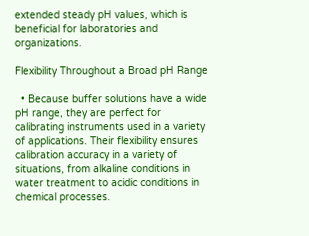extended steady pH values, which is beneficial for laboratories and organizations.

Flexibility Throughout a Broad pH Range

  • Because buffer solutions have a wide pH range, they are perfect for calibrating instruments used in a variety of applications. Their flexibility ensures calibration accuracy in a variety of situations, from alkaline conditions in water treatment to acidic conditions in chemical processes.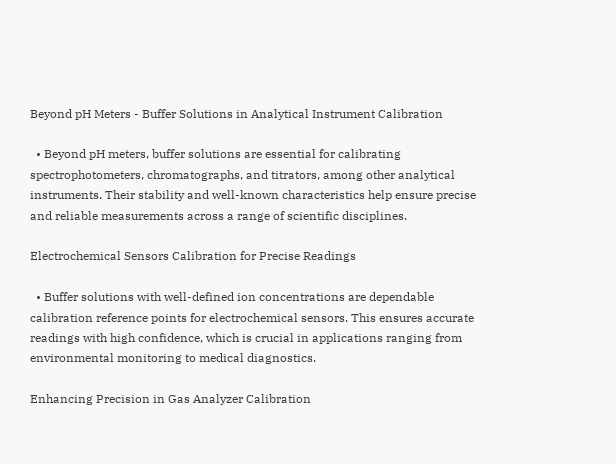Beyond pH Meters - Buffer Solutions in Analytical Instrument Calibration

  • Beyond pH meters, buffer solutions are essential for calibrating spectrophotometers, chromatographs, and titrators, among other analytical instruments. Their stability and well-known characteristics help ensure precise and reliable measurements across a range of scientific disciplines.

Electrochemical Sensors Calibration for Precise Readings

  • Buffer solutions with well-defined ion concentrations are dependable calibration reference points for electrochemical sensors. This ensures accurate readings with high confidence, which is crucial in applications ranging from environmental monitoring to medical diagnostics.

Enhancing Precision in Gas Analyzer Calibration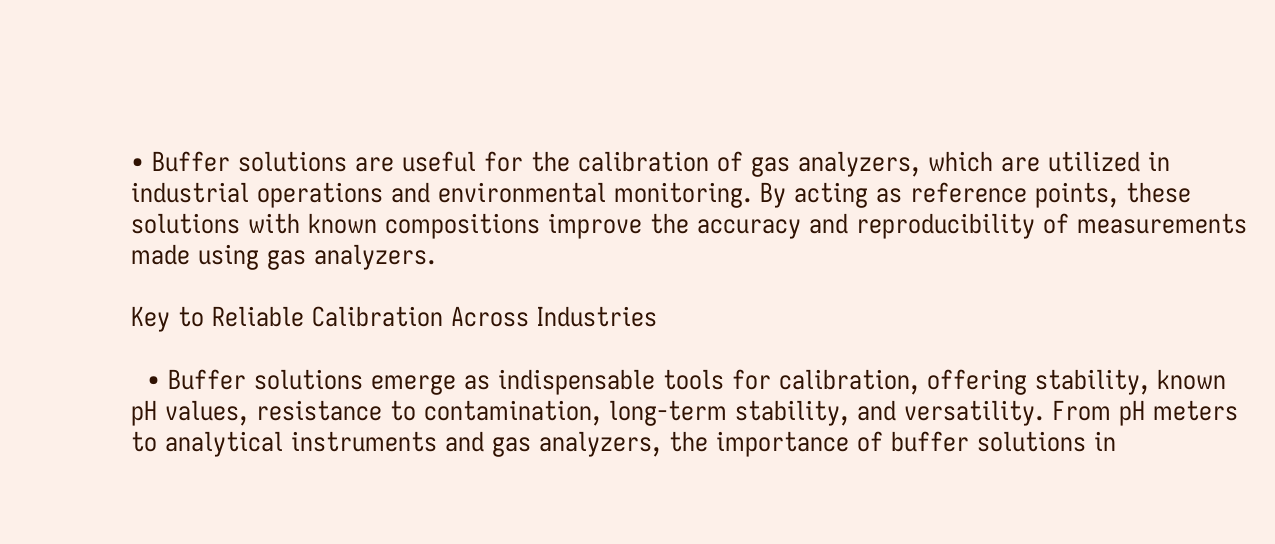• Buffer solutions are useful for the calibration of gas analyzers, which are utilized in industrial operations and environmental monitoring. By acting as reference points, these solutions with known compositions improve the accuracy and reproducibility of measurements made using gas analyzers.

Key to Reliable Calibration Across Industries

  • Buffer solutions emerge as indispensable tools for calibration, offering stability, known pH values, resistance to contamination, long-term stability, and versatility. From pH meters to analytical instruments and gas analyzers, the importance of buffer solutions in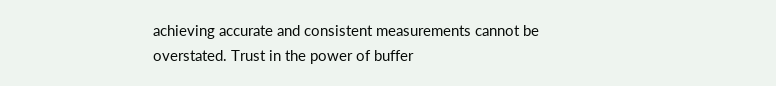achieving accurate and consistent measurements cannot be overstated. Trust in the power of buffer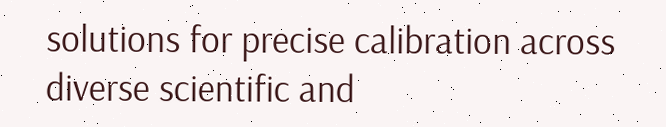solutions for precise calibration across diverse scientific and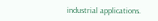industrial applications.